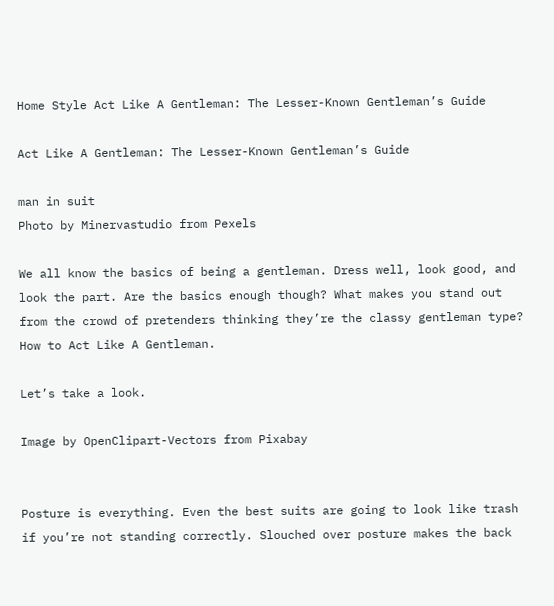Home Style Act Like A Gentleman: The Lesser-Known Gentleman’s Guide

Act Like A Gentleman: The Lesser-Known Gentleman’s Guide

man in suit
Photo by Minervastudio from Pexels

We all know the basics of being a gentleman. Dress well, look good, and look the part. Are the basics enough though? What makes you stand out from the crowd of pretenders thinking they’re the classy gentleman type? How to Act Like A Gentleman.

Let’s take a look.

Image by OpenClipart-Vectors from Pixabay


Posture is everything. Even the best suits are going to look like trash if you’re not standing correctly. Slouched over posture makes the back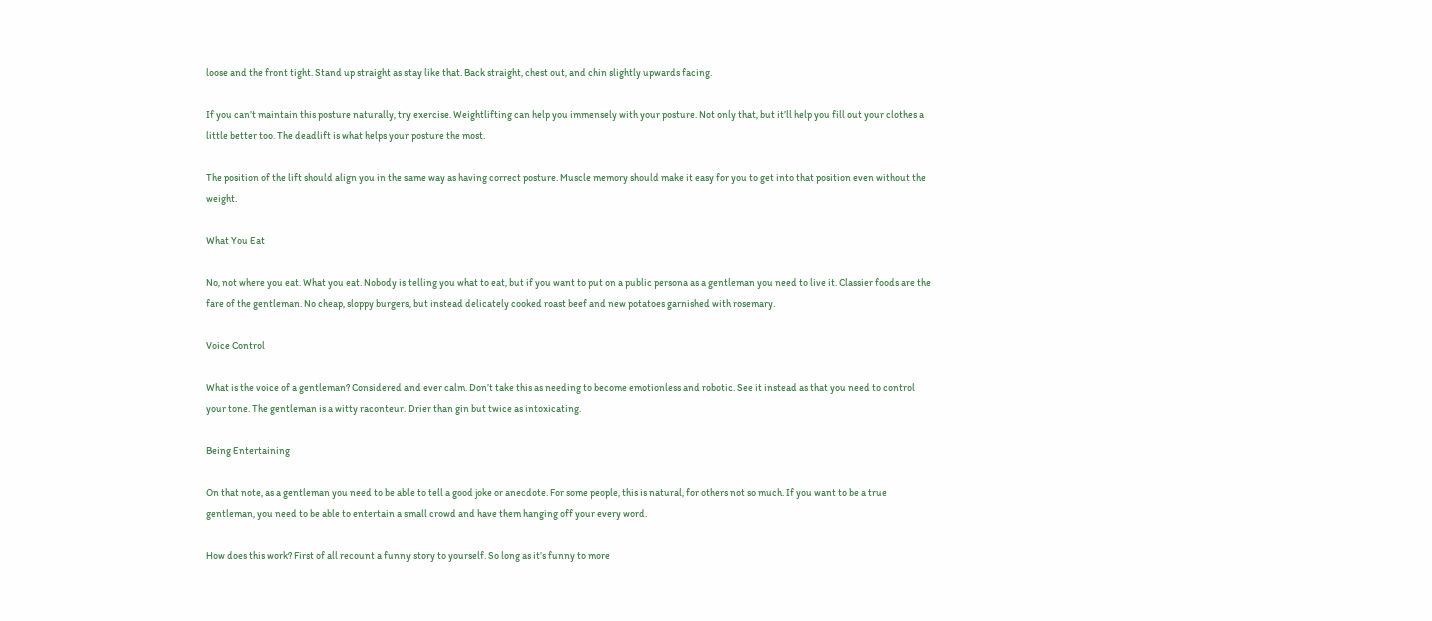loose and the front tight. Stand up straight as stay like that. Back straight, chest out, and chin slightly upwards facing.

If you can’t maintain this posture naturally, try exercise. Weightlifting can help you immensely with your posture. Not only that, but it’ll help you fill out your clothes a little better too. The deadlift is what helps your posture the most.

The position of the lift should align you in the same way as having correct posture. Muscle memory should make it easy for you to get into that position even without the weight.

What You Eat

No, not where you eat. What you eat. Nobody is telling you what to eat, but if you want to put on a public persona as a gentleman you need to live it. Classier foods are the fare of the gentleman. No cheap, sloppy burgers, but instead delicately cooked roast beef and new potatoes garnished with rosemary.

Voice Control

What is the voice of a gentleman? Considered and ever calm. Don’t take this as needing to become emotionless and robotic. See it instead as that you need to control your tone. The gentleman is a witty raconteur. Drier than gin but twice as intoxicating.

Being Entertaining

On that note, as a gentleman you need to be able to tell a good joke or anecdote. For some people, this is natural, for others not so much. If you want to be a true gentleman, you need to be able to entertain a small crowd and have them hanging off your every word.

How does this work? First of all recount a funny story to yourself. So long as it’s funny to more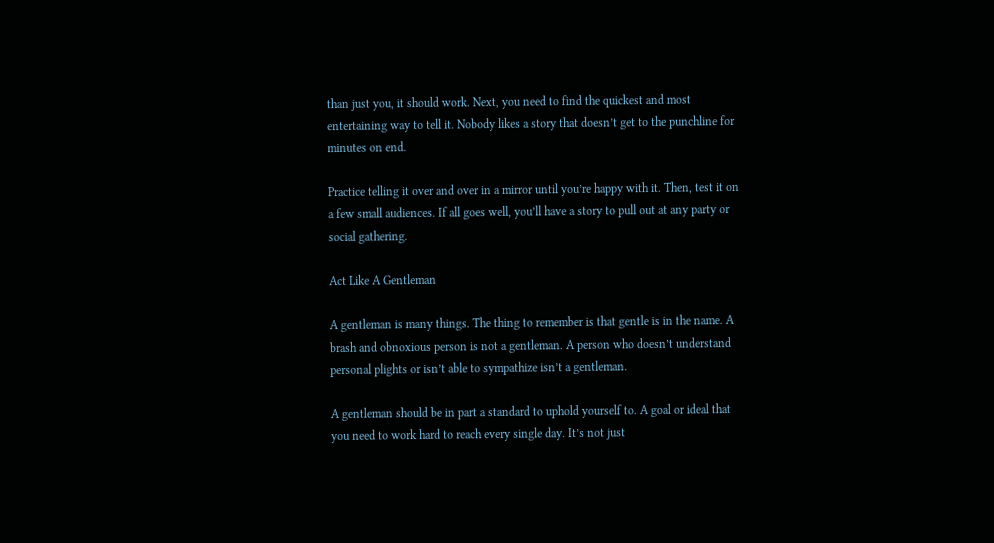than just you, it should work. Next, you need to find the quickest and most entertaining way to tell it. Nobody likes a story that doesn’t get to the punchline for minutes on end.

Practice telling it over and over in a mirror until you’re happy with it. Then, test it on a few small audiences. If all goes well, you’ll have a story to pull out at any party or social gathering.

Act Like A Gentleman

A gentleman is many things. The thing to remember is that gentle is in the name. A brash and obnoxious person is not a gentleman. A person who doesn’t understand personal plights or isn’t able to sympathize isn’t a gentleman.

A gentleman should be in part a standard to uphold yourself to. A goal or ideal that you need to work hard to reach every single day. It’s not just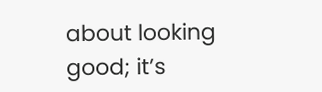about looking good; it’s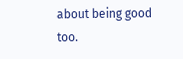about being good too.